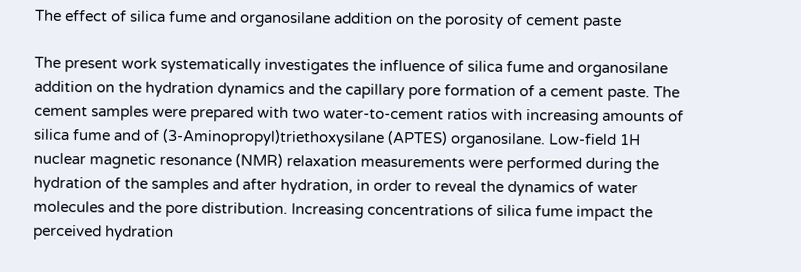The effect of silica fume and organosilane addition on the porosity of cement paste

The present work systematically investigates the influence of silica fume and organosilane addition on the hydration dynamics and the capillary pore formation of a cement paste. The cement samples were prepared with two water-to-cement ratios with increasing amounts of silica fume and of (3-Aminopropyl)triethoxysilane (APTES) organosilane. Low-field 1H nuclear magnetic resonance (NMR) relaxation measurements were performed during the hydration of the samples and after hydration, in order to reveal the dynamics of water molecules and the pore distribution. Increasing concentrations of silica fume impact the perceived hydration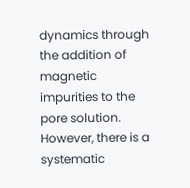dynamics through the addition of magnetic impurities to the pore solution. However, there is a systematic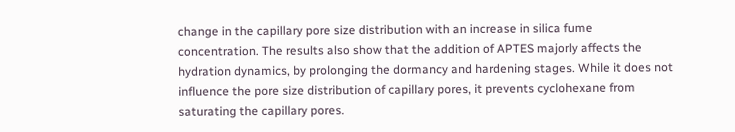change in the capillary pore size distribution with an increase in silica fume concentration. The results also show that the addition of APTES majorly affects the hydration dynamics, by prolonging the dormancy and hardening stages. While it does not influence the pore size distribution of capillary pores, it prevents cyclohexane from saturating the capillary pores.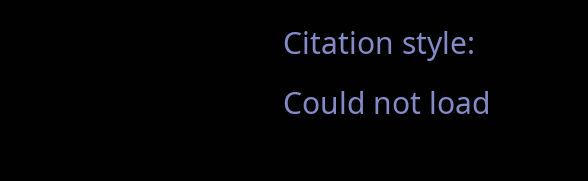Citation style:
Could not load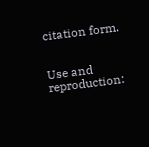citation form.


Use and reproduction: